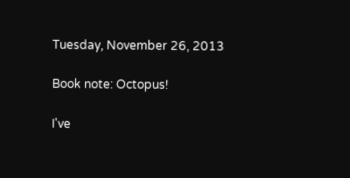Tuesday, November 26, 2013

Book note: Octopus!

I've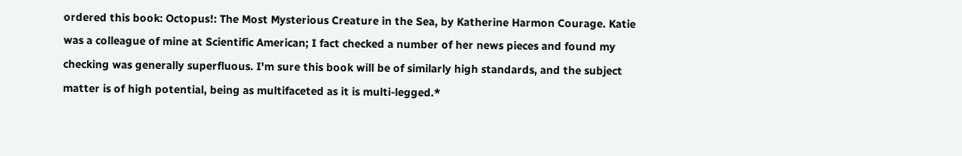ordered this book: Octopus!: The Most Mysterious Creature in the Sea, by Katherine Harmon Courage. Katie was a colleague of mine at Scientific American; I fact checked a number of her news pieces and found my checking was generally superfluous. I'm sure this book will be of similarly high standards, and the subject matter is of high potential, being as multifaceted as it is multi-legged.*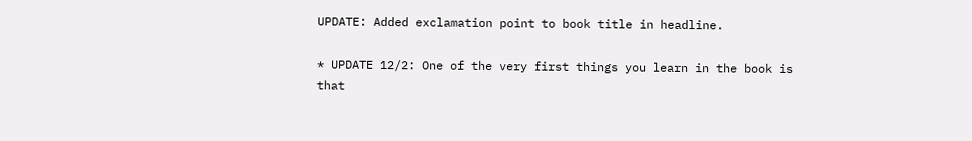UPDATE: Added exclamation point to book title in headline.

* UPDATE 12/2: One of the very first things you learn in the book is that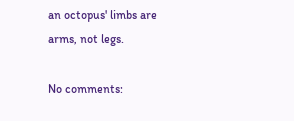an octopus' limbs are arms, not legs.

No comments: